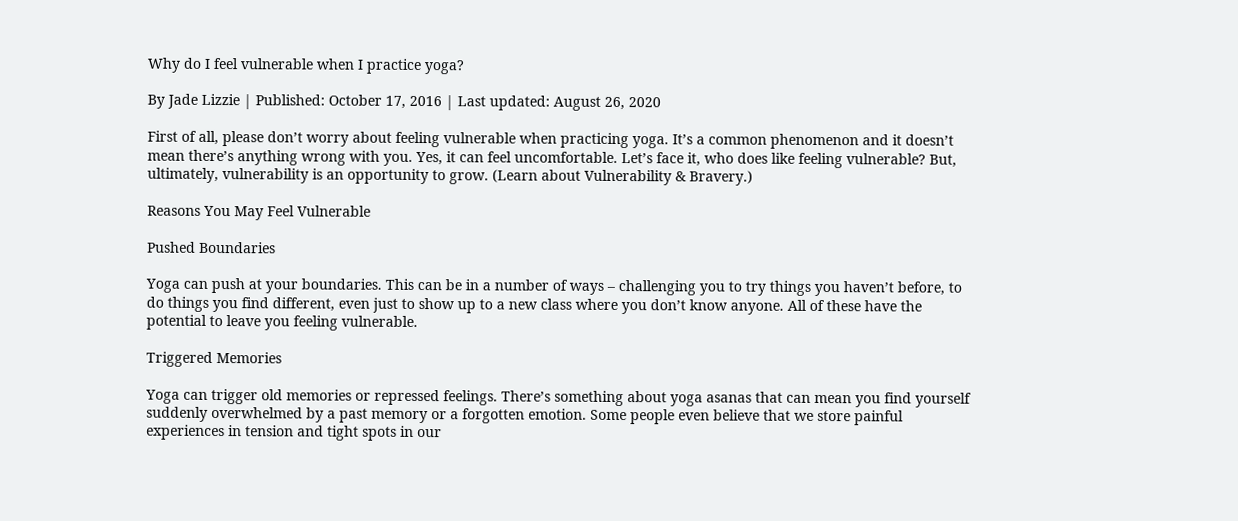Why do I feel vulnerable when I practice yoga?

By Jade Lizzie | Published: October 17, 2016 | Last updated: August 26, 2020

First of all, please don’t worry about feeling vulnerable when practicing yoga. It’s a common phenomenon and it doesn’t mean there’s anything wrong with you. Yes, it can feel uncomfortable. Let’s face it, who does like feeling vulnerable? But, ultimately, vulnerability is an opportunity to grow. (Learn about Vulnerability & Bravery.)

Reasons You May Feel Vulnerable

Pushed Boundaries

Yoga can push at your boundaries. This can be in a number of ways – challenging you to try things you haven’t before, to do things you find different, even just to show up to a new class where you don’t know anyone. All of these have the potential to leave you feeling vulnerable.

Triggered Memories

Yoga can trigger old memories or repressed feelings. There’s something about yoga asanas that can mean you find yourself suddenly overwhelmed by a past memory or a forgotten emotion. Some people even believe that we store painful experiences in tension and tight spots in our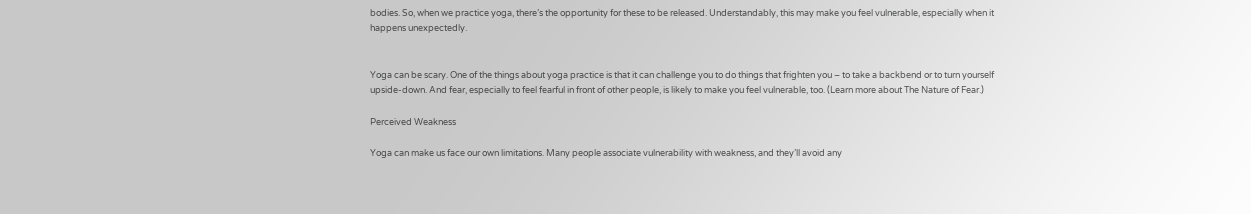bodies. So, when we practice yoga, there’s the opportunity for these to be released. Understandably, this may make you feel vulnerable, especially when it happens unexpectedly.


Yoga can be scary. One of the things about yoga practice is that it can challenge you to do things that frighten you – to take a backbend or to turn yourself upside-down. And fear, especially to feel fearful in front of other people, is likely to make you feel vulnerable, too. (Learn more about The Nature of Fear.)

Perceived Weakness

Yoga can make us face our own limitations. Many people associate vulnerability with weakness, and they’ll avoid any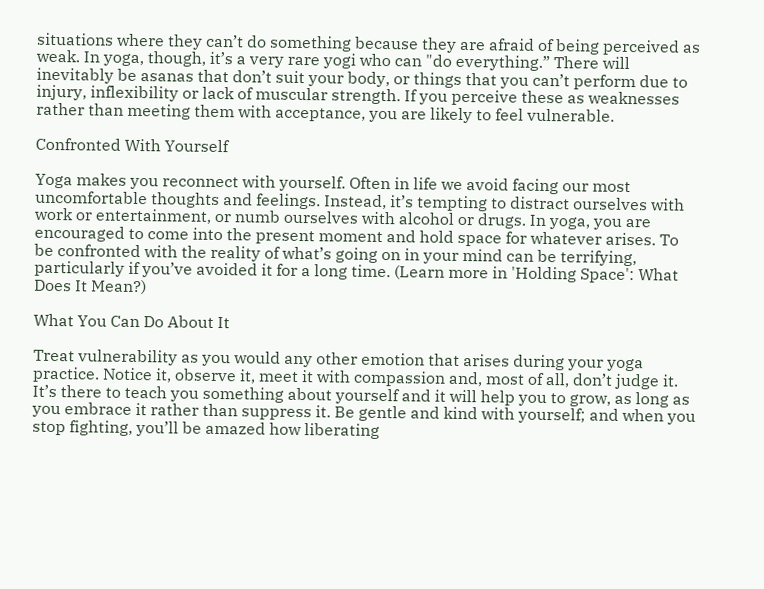situations where they can’t do something because they are afraid of being perceived as weak. In yoga, though, it’s a very rare yogi who can "do everything.” There will inevitably be asanas that don’t suit your body, or things that you can’t perform due to injury, inflexibility or lack of muscular strength. If you perceive these as weaknesses rather than meeting them with acceptance, you are likely to feel vulnerable.

Confronted With Yourself

Yoga makes you reconnect with yourself. Often in life we avoid facing our most uncomfortable thoughts and feelings. Instead, it’s tempting to distract ourselves with work or entertainment, or numb ourselves with alcohol or drugs. In yoga, you are encouraged to come into the present moment and hold space for whatever arises. To be confronted with the reality of what’s going on in your mind can be terrifying, particularly if you’ve avoided it for a long time. (Learn more in 'Holding Space': What Does It Mean?)

What You Can Do About It

Treat vulnerability as you would any other emotion that arises during your yoga practice. Notice it, observe it, meet it with compassion and, most of all, don’t judge it. It’s there to teach you something about yourself and it will help you to grow, as long as you embrace it rather than suppress it. Be gentle and kind with yourself; and when you stop fighting, you’ll be amazed how liberating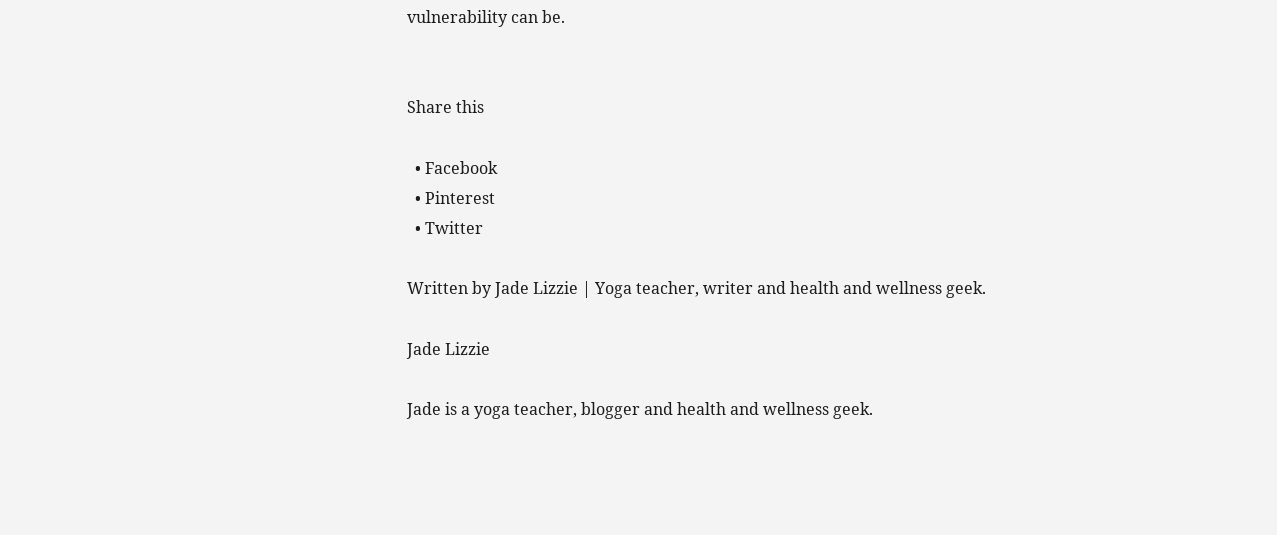vulnerability can be.


Share this

  • Facebook
  • Pinterest
  • Twitter

Written by Jade Lizzie | Yoga teacher, writer and health and wellness geek.

Jade Lizzie

Jade is a yoga teacher, blogger and health and wellness geek.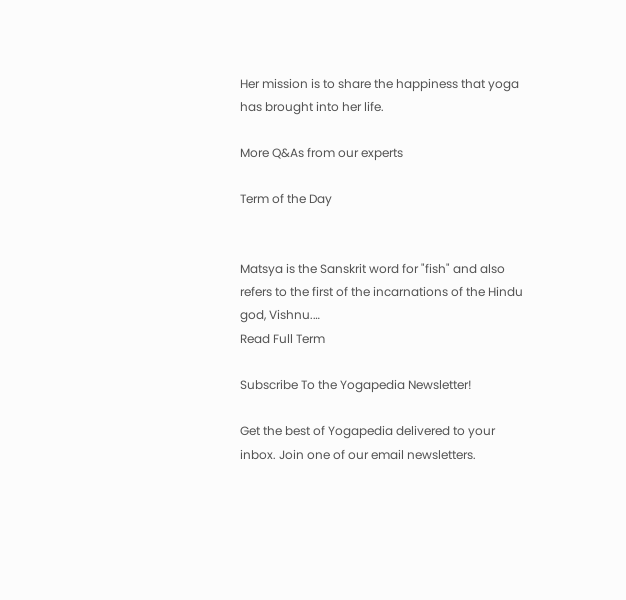Her mission is to share the happiness that yoga has brought into her life.

More Q&As from our experts

Term of the Day


Matsya is the Sanskrit word for "fish" and also refers to the first of the incarnations of the Hindu god, Vishnu.…
Read Full Term

Subscribe To the Yogapedia Newsletter!

Get the best of Yogapedia delivered to your inbox. Join one of our email newsletters.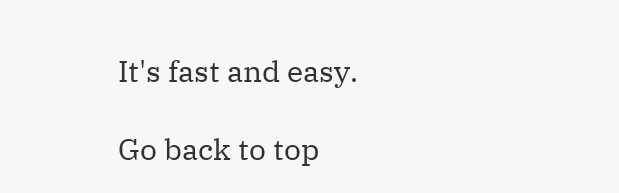It's fast and easy.

Go back to top